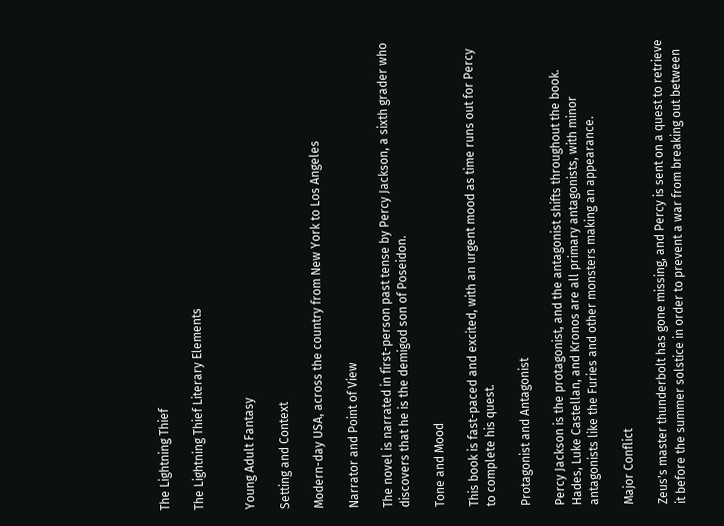The Lightning Thief

The Lightning Thief Literary Elements


Young Adult Fantasy

Setting and Context

Modern-day USA, across the country from New York to Los Angeles

Narrator and Point of View

The novel is narrated in first-person past tense by Percy Jackson, a sixth grader who discovers that he is the demigod son of Poseidon.

Tone and Mood

This book is fast-paced and excited, with an urgent mood as time runs out for Percy to complete his quest.

Protagonist and Antagonist

Percy Jackson is the protagonist, and the antagonist shifts throughout the book. Hades, Luke Castellan, and Kronos are all primary antagonists, with minor antagonists like the Furies and other monsters making an appearance.

Major Conflict

Zeus's master thunderbolt has gone missing, and Percy is sent on a quest to retrieve it before the summer solstice in order to prevent a war from breaking out between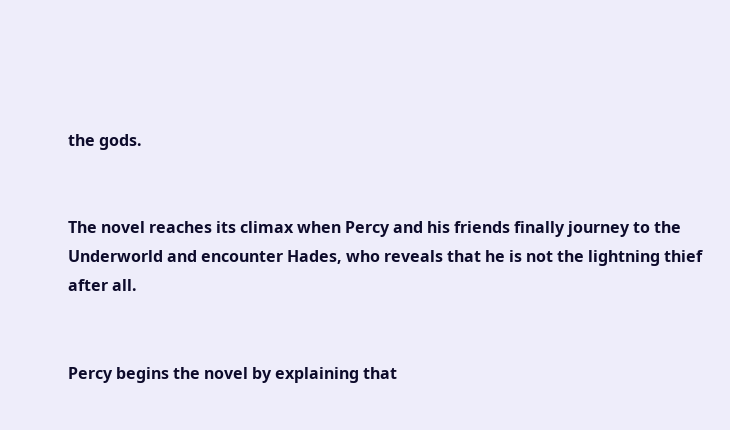the gods.


The novel reaches its climax when Percy and his friends finally journey to the Underworld and encounter Hades, who reveals that he is not the lightning thief after all.


Percy begins the novel by explaining that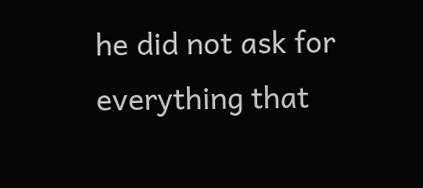he did not ask for everything that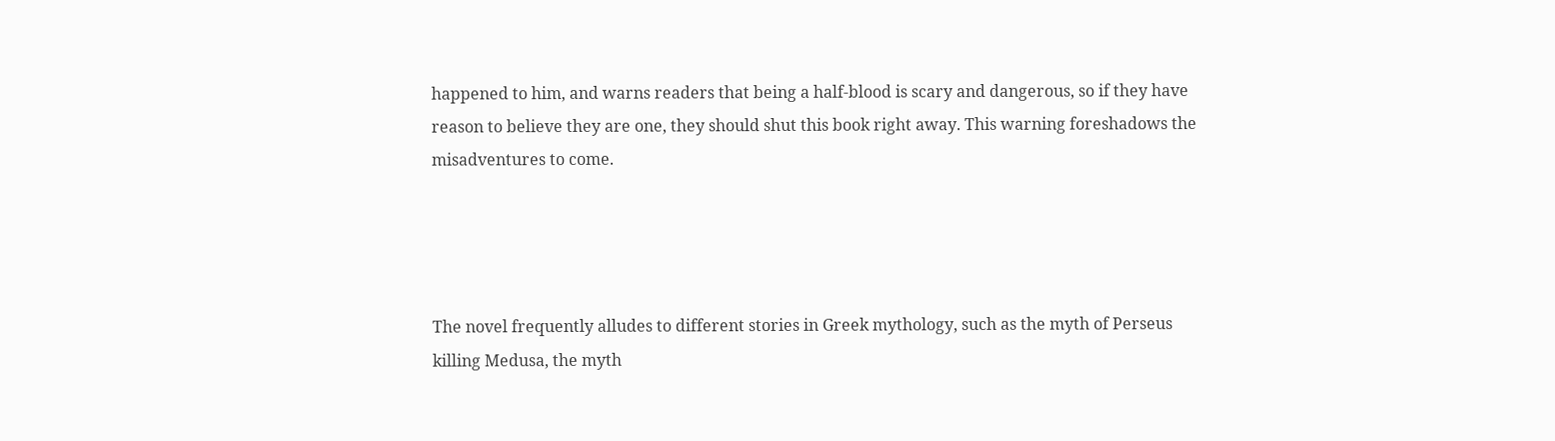happened to him, and warns readers that being a half-blood is scary and dangerous, so if they have reason to believe they are one, they should shut this book right away. This warning foreshadows the misadventures to come.




The novel frequently alludes to different stories in Greek mythology, such as the myth of Perseus killing Medusa, the myth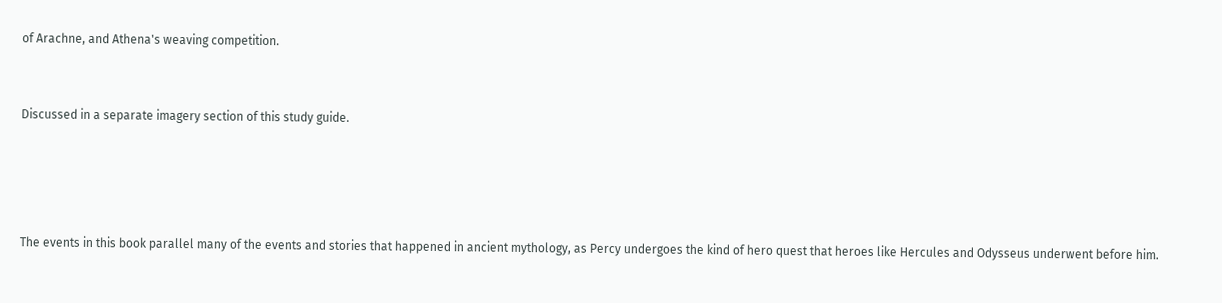of Arachne, and Athena's weaving competition.


Discussed in a separate imagery section of this study guide.




The events in this book parallel many of the events and stories that happened in ancient mythology, as Percy undergoes the kind of hero quest that heroes like Hercules and Odysseus underwent before him.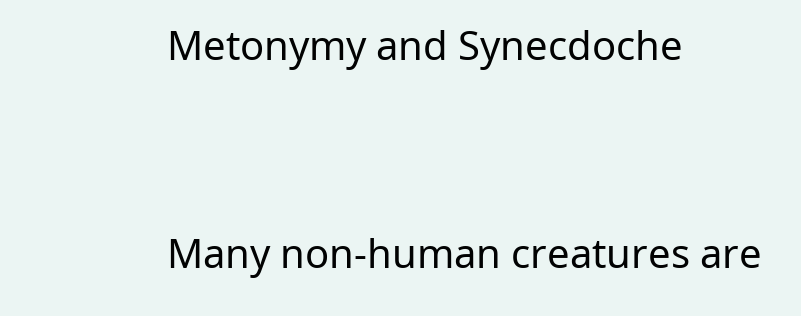Metonymy and Synecdoche



Many non-human creatures are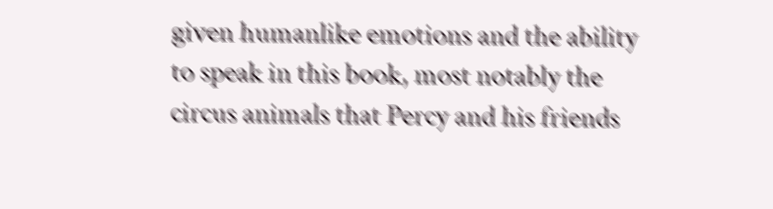given humanlike emotions and the ability to speak in this book, most notably the circus animals that Percy and his friends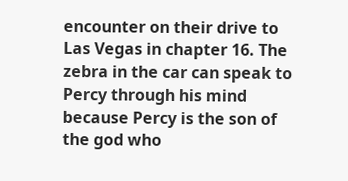encounter on their drive to Las Vegas in chapter 16. The zebra in the car can speak to Percy through his mind because Percy is the son of the god who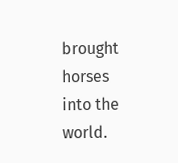brought horses into the world.